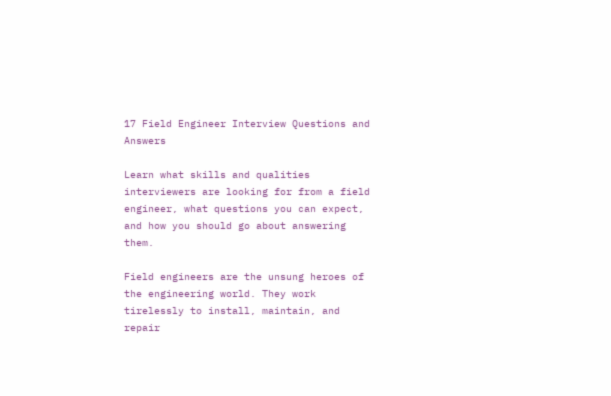17 Field Engineer Interview Questions and Answers

Learn what skills and qualities interviewers are looking for from a field engineer, what questions you can expect, and how you should go about answering them.

Field engineers are the unsung heroes of the engineering world. They work tirelessly to install, maintain, and repair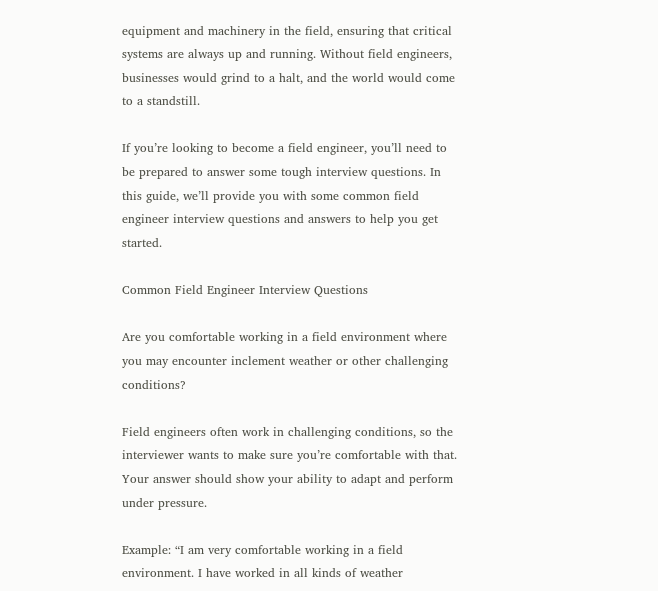equipment and machinery in the field, ensuring that critical systems are always up and running. Without field engineers, businesses would grind to a halt, and the world would come to a standstill.

If you’re looking to become a field engineer, you’ll need to be prepared to answer some tough interview questions. In this guide, we’ll provide you with some common field engineer interview questions and answers to help you get started.

Common Field Engineer Interview Questions

Are you comfortable working in a field environment where you may encounter inclement weather or other challenging conditions?

Field engineers often work in challenging conditions, so the interviewer wants to make sure you’re comfortable with that. Your answer should show your ability to adapt and perform under pressure.

Example: “I am very comfortable working in a field environment. I have worked in all kinds of weather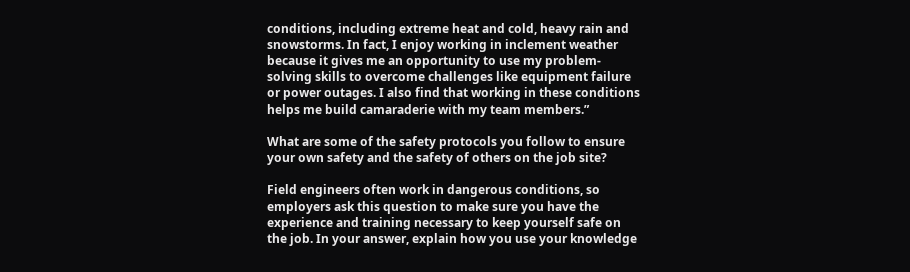conditions, including extreme heat and cold, heavy rain and snowstorms. In fact, I enjoy working in inclement weather because it gives me an opportunity to use my problem-solving skills to overcome challenges like equipment failure or power outages. I also find that working in these conditions helps me build camaraderie with my team members.”

What are some of the safety protocols you follow to ensure your own safety and the safety of others on the job site?

Field engineers often work in dangerous conditions, so employers ask this question to make sure you have the experience and training necessary to keep yourself safe on the job. In your answer, explain how you use your knowledge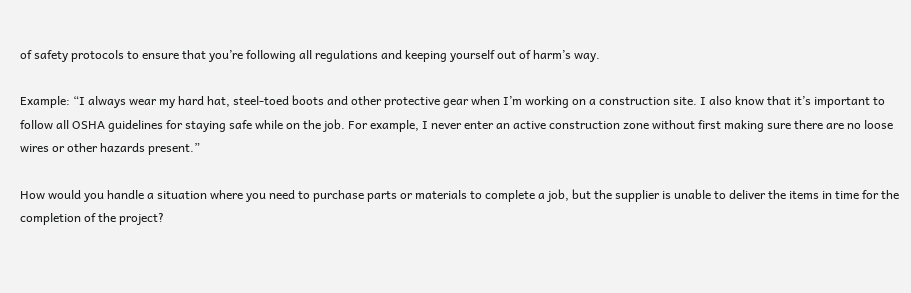of safety protocols to ensure that you’re following all regulations and keeping yourself out of harm’s way.

Example: “I always wear my hard hat, steel-toed boots and other protective gear when I’m working on a construction site. I also know that it’s important to follow all OSHA guidelines for staying safe while on the job. For example, I never enter an active construction zone without first making sure there are no loose wires or other hazards present.”

How would you handle a situation where you need to purchase parts or materials to complete a job, but the supplier is unable to deliver the items in time for the completion of the project?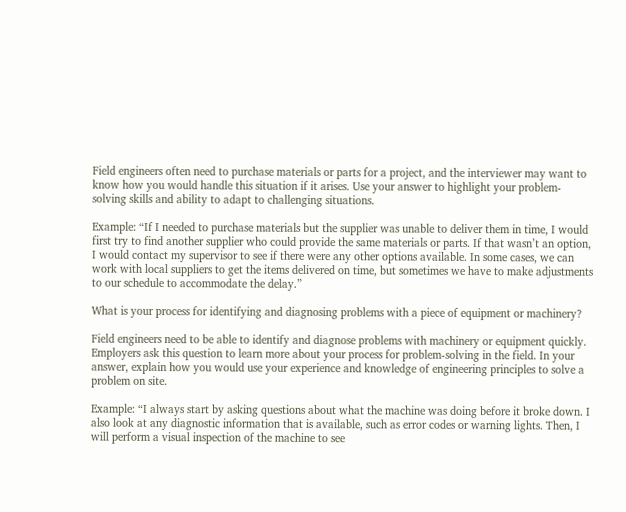Field engineers often need to purchase materials or parts for a project, and the interviewer may want to know how you would handle this situation if it arises. Use your answer to highlight your problem-solving skills and ability to adapt to challenging situations.

Example: “If I needed to purchase materials but the supplier was unable to deliver them in time, I would first try to find another supplier who could provide the same materials or parts. If that wasn’t an option, I would contact my supervisor to see if there were any other options available. In some cases, we can work with local suppliers to get the items delivered on time, but sometimes we have to make adjustments to our schedule to accommodate the delay.”

What is your process for identifying and diagnosing problems with a piece of equipment or machinery?

Field engineers need to be able to identify and diagnose problems with machinery or equipment quickly. Employers ask this question to learn more about your process for problem-solving in the field. In your answer, explain how you would use your experience and knowledge of engineering principles to solve a problem on site.

Example: “I always start by asking questions about what the machine was doing before it broke down. I also look at any diagnostic information that is available, such as error codes or warning lights. Then, I will perform a visual inspection of the machine to see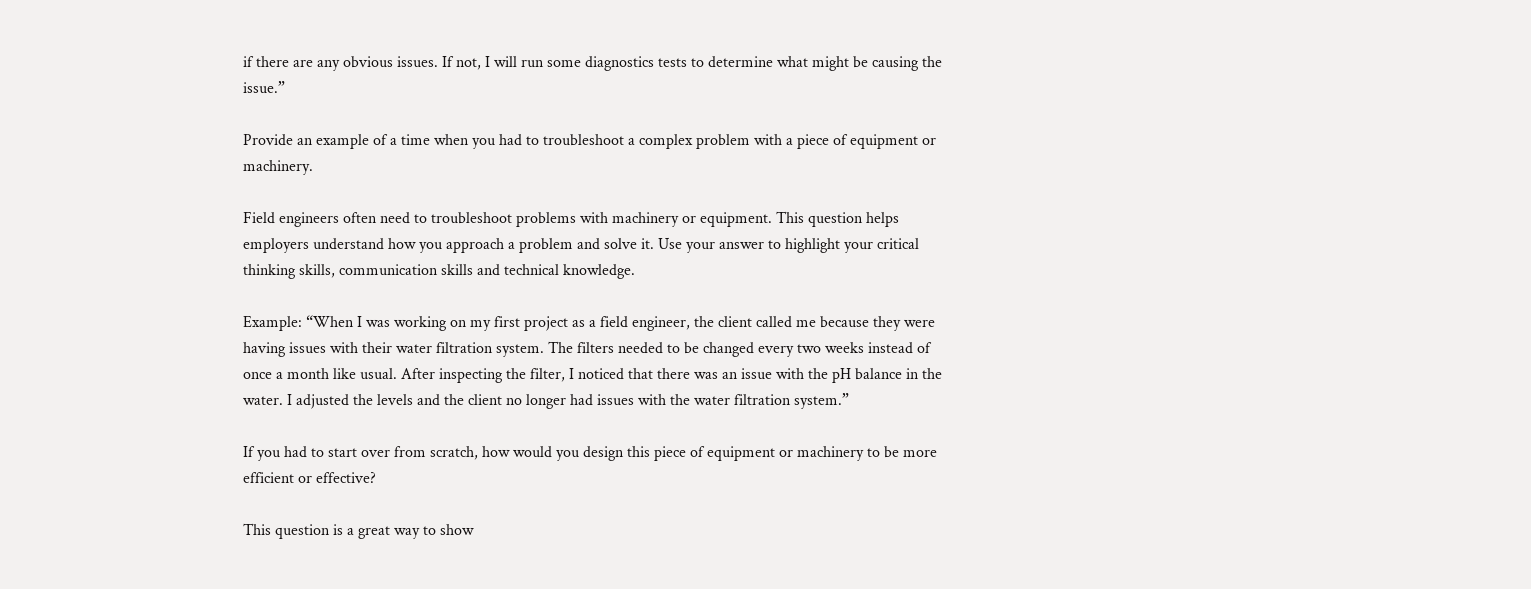if there are any obvious issues. If not, I will run some diagnostics tests to determine what might be causing the issue.”

Provide an example of a time when you had to troubleshoot a complex problem with a piece of equipment or machinery.

Field engineers often need to troubleshoot problems with machinery or equipment. This question helps employers understand how you approach a problem and solve it. Use your answer to highlight your critical thinking skills, communication skills and technical knowledge.

Example: “When I was working on my first project as a field engineer, the client called me because they were having issues with their water filtration system. The filters needed to be changed every two weeks instead of once a month like usual. After inspecting the filter, I noticed that there was an issue with the pH balance in the water. I adjusted the levels and the client no longer had issues with the water filtration system.”

If you had to start over from scratch, how would you design this piece of equipment or machinery to be more efficient or effective?

This question is a great way to show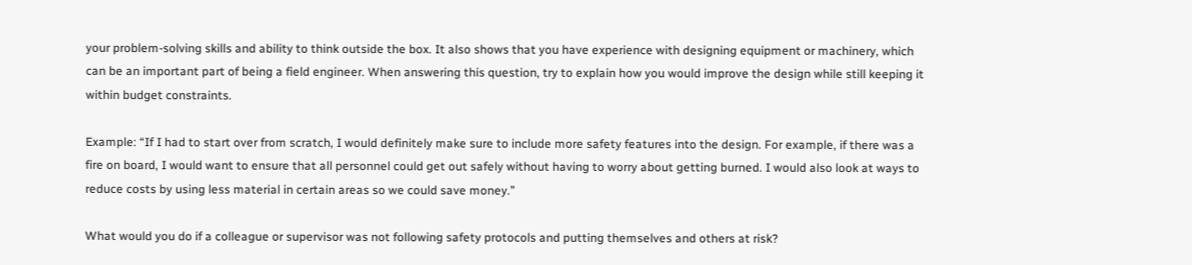your problem-solving skills and ability to think outside the box. It also shows that you have experience with designing equipment or machinery, which can be an important part of being a field engineer. When answering this question, try to explain how you would improve the design while still keeping it within budget constraints.

Example: “If I had to start over from scratch, I would definitely make sure to include more safety features into the design. For example, if there was a fire on board, I would want to ensure that all personnel could get out safely without having to worry about getting burned. I would also look at ways to reduce costs by using less material in certain areas so we could save money.”

What would you do if a colleague or supervisor was not following safety protocols and putting themselves and others at risk?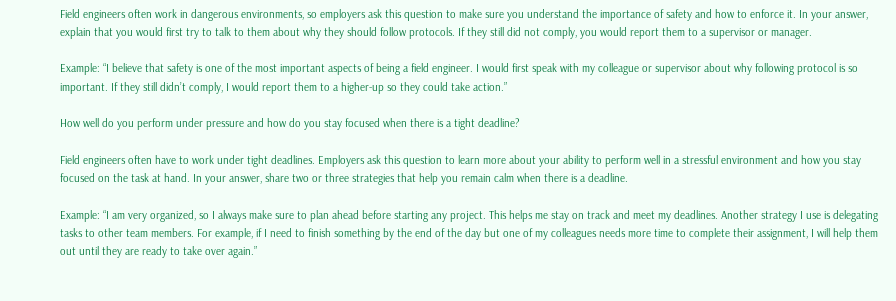Field engineers often work in dangerous environments, so employers ask this question to make sure you understand the importance of safety and how to enforce it. In your answer, explain that you would first try to talk to them about why they should follow protocols. If they still did not comply, you would report them to a supervisor or manager.

Example: “I believe that safety is one of the most important aspects of being a field engineer. I would first speak with my colleague or supervisor about why following protocol is so important. If they still didn’t comply, I would report them to a higher-up so they could take action.”

How well do you perform under pressure and how do you stay focused when there is a tight deadline?

Field engineers often have to work under tight deadlines. Employers ask this question to learn more about your ability to perform well in a stressful environment and how you stay focused on the task at hand. In your answer, share two or three strategies that help you remain calm when there is a deadline.

Example: “I am very organized, so I always make sure to plan ahead before starting any project. This helps me stay on track and meet my deadlines. Another strategy I use is delegating tasks to other team members. For example, if I need to finish something by the end of the day but one of my colleagues needs more time to complete their assignment, I will help them out until they are ready to take over again.”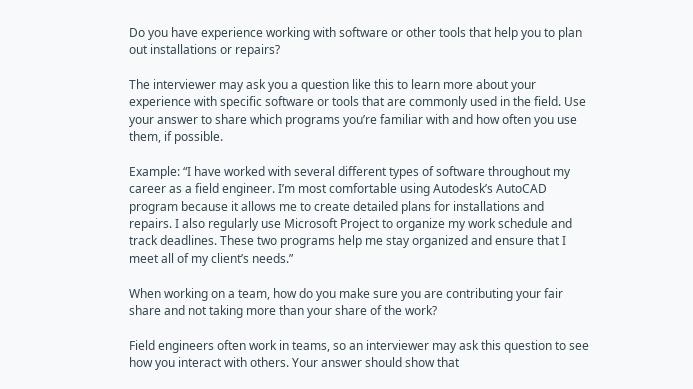Do you have experience working with software or other tools that help you to plan out installations or repairs?

The interviewer may ask you a question like this to learn more about your experience with specific software or tools that are commonly used in the field. Use your answer to share which programs you’re familiar with and how often you use them, if possible.

Example: “I have worked with several different types of software throughout my career as a field engineer. I’m most comfortable using Autodesk’s AutoCAD program because it allows me to create detailed plans for installations and repairs. I also regularly use Microsoft Project to organize my work schedule and track deadlines. These two programs help me stay organized and ensure that I meet all of my client’s needs.”

When working on a team, how do you make sure you are contributing your fair share and not taking more than your share of the work?

Field engineers often work in teams, so an interviewer may ask this question to see how you interact with others. Your answer should show that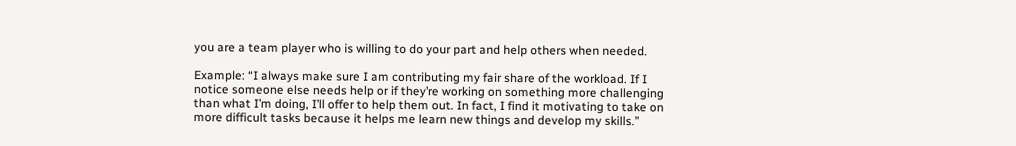you are a team player who is willing to do your part and help others when needed.

Example: “I always make sure I am contributing my fair share of the workload. If I notice someone else needs help or if they’re working on something more challenging than what I’m doing, I’ll offer to help them out. In fact, I find it motivating to take on more difficult tasks because it helps me learn new things and develop my skills.”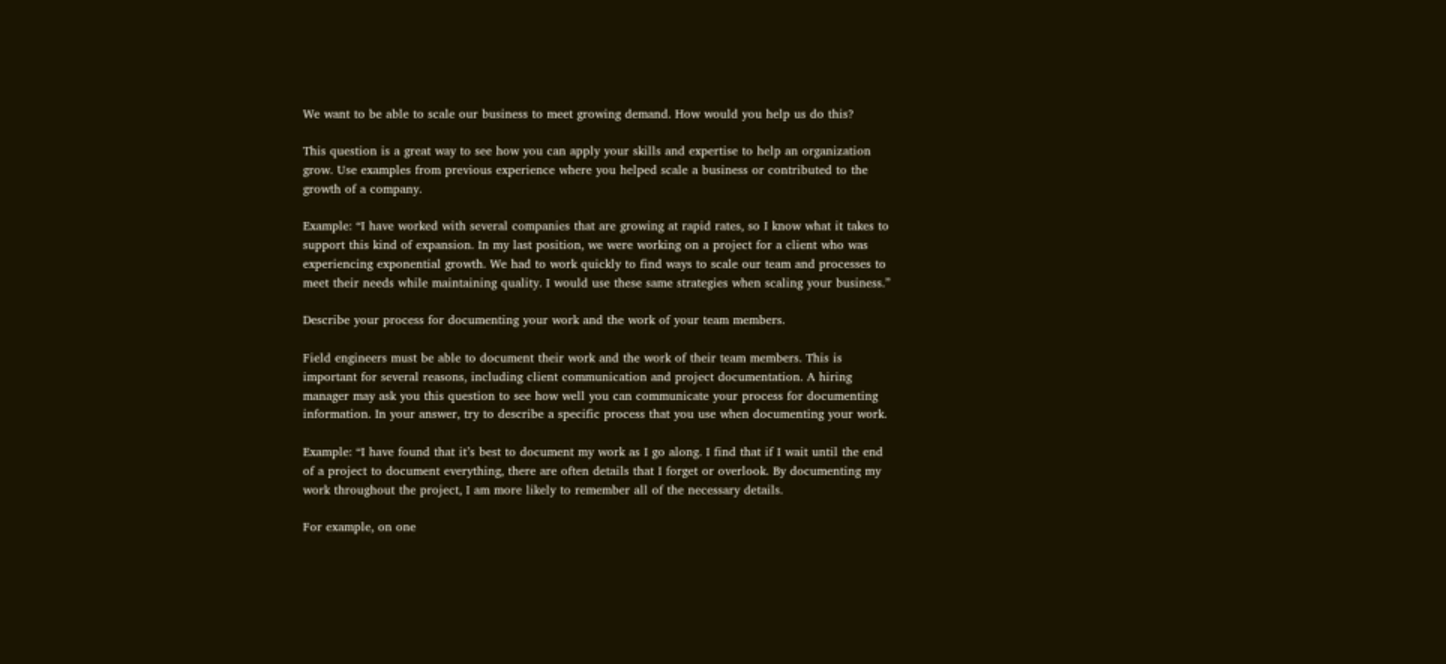We want to be able to scale our business to meet growing demand. How would you help us do this?

This question is a great way to see how you can apply your skills and expertise to help an organization grow. Use examples from previous experience where you helped scale a business or contributed to the growth of a company.

Example: “I have worked with several companies that are growing at rapid rates, so I know what it takes to support this kind of expansion. In my last position, we were working on a project for a client who was experiencing exponential growth. We had to work quickly to find ways to scale our team and processes to meet their needs while maintaining quality. I would use these same strategies when scaling your business.”

Describe your process for documenting your work and the work of your team members.

Field engineers must be able to document their work and the work of their team members. This is important for several reasons, including client communication and project documentation. A hiring manager may ask you this question to see how well you can communicate your process for documenting information. In your answer, try to describe a specific process that you use when documenting your work.

Example: “I have found that it’s best to document my work as I go along. I find that if I wait until the end of a project to document everything, there are often details that I forget or overlook. By documenting my work throughout the project, I am more likely to remember all of the necessary details.

For example, on one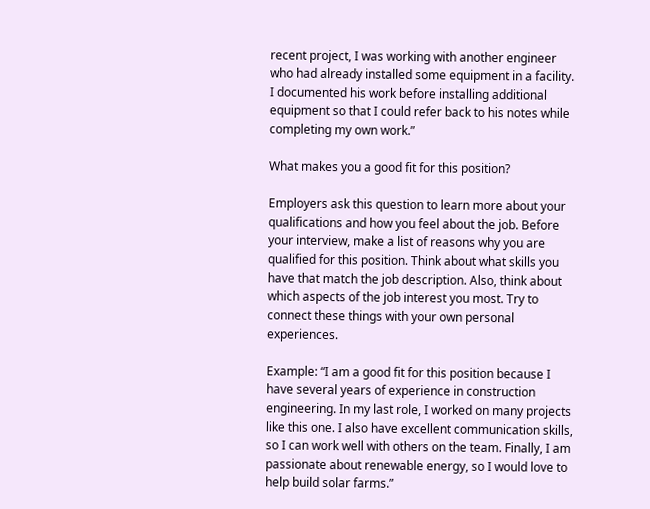recent project, I was working with another engineer who had already installed some equipment in a facility. I documented his work before installing additional equipment so that I could refer back to his notes while completing my own work.”

What makes you a good fit for this position?

Employers ask this question to learn more about your qualifications and how you feel about the job. Before your interview, make a list of reasons why you are qualified for this position. Think about what skills you have that match the job description. Also, think about which aspects of the job interest you most. Try to connect these things with your own personal experiences.

Example: “I am a good fit for this position because I have several years of experience in construction engineering. In my last role, I worked on many projects like this one. I also have excellent communication skills, so I can work well with others on the team. Finally, I am passionate about renewable energy, so I would love to help build solar farms.”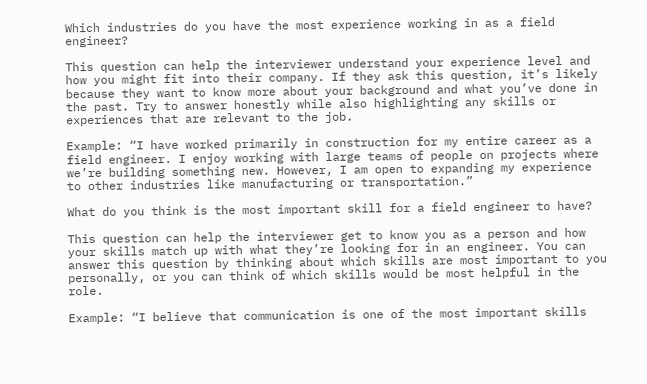Which industries do you have the most experience working in as a field engineer?

This question can help the interviewer understand your experience level and how you might fit into their company. If they ask this question, it’s likely because they want to know more about your background and what you’ve done in the past. Try to answer honestly while also highlighting any skills or experiences that are relevant to the job.

Example: “I have worked primarily in construction for my entire career as a field engineer. I enjoy working with large teams of people on projects where we’re building something new. However, I am open to expanding my experience to other industries like manufacturing or transportation.”

What do you think is the most important skill for a field engineer to have?

This question can help the interviewer get to know you as a person and how your skills match up with what they’re looking for in an engineer. You can answer this question by thinking about which skills are most important to you personally, or you can think of which skills would be most helpful in the role.

Example: “I believe that communication is one of the most important skills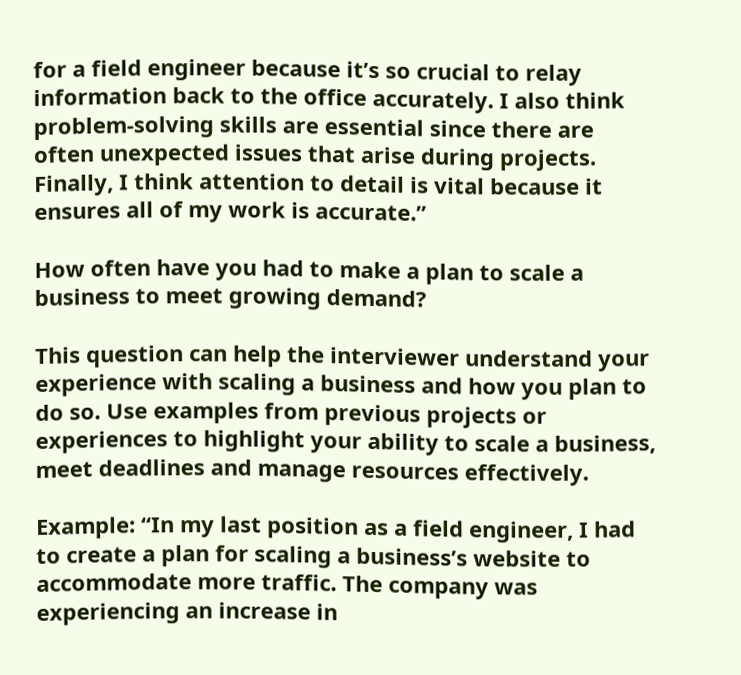for a field engineer because it’s so crucial to relay information back to the office accurately. I also think problem-solving skills are essential since there are often unexpected issues that arise during projects. Finally, I think attention to detail is vital because it ensures all of my work is accurate.”

How often have you had to make a plan to scale a business to meet growing demand?

This question can help the interviewer understand your experience with scaling a business and how you plan to do so. Use examples from previous projects or experiences to highlight your ability to scale a business, meet deadlines and manage resources effectively.

Example: “In my last position as a field engineer, I had to create a plan for scaling a business’s website to accommodate more traffic. The company was experiencing an increase in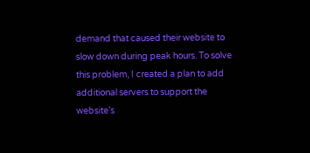demand that caused their website to slow down during peak hours. To solve this problem, I created a plan to add additional servers to support the website’s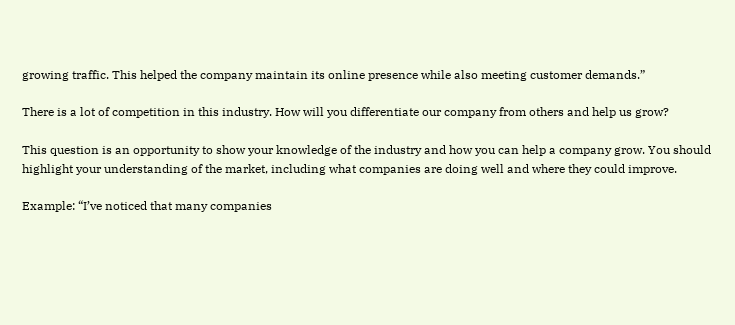growing traffic. This helped the company maintain its online presence while also meeting customer demands.”

There is a lot of competition in this industry. How will you differentiate our company from others and help us grow?

This question is an opportunity to show your knowledge of the industry and how you can help a company grow. You should highlight your understanding of the market, including what companies are doing well and where they could improve.

Example: “I’ve noticed that many companies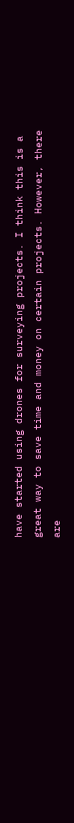have started using drones for surveying projects. I think this is a great way to save time and money on certain projects. However, there are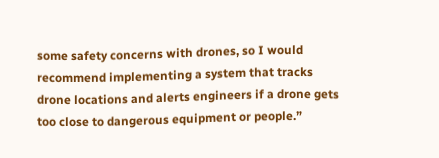some safety concerns with drones, so I would recommend implementing a system that tracks drone locations and alerts engineers if a drone gets too close to dangerous equipment or people.”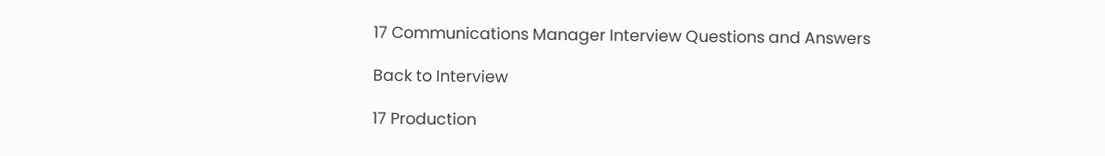17 Communications Manager Interview Questions and Answers

Back to Interview

17 Production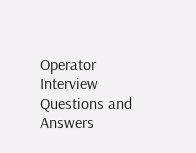Operator Interview Questions and Answers